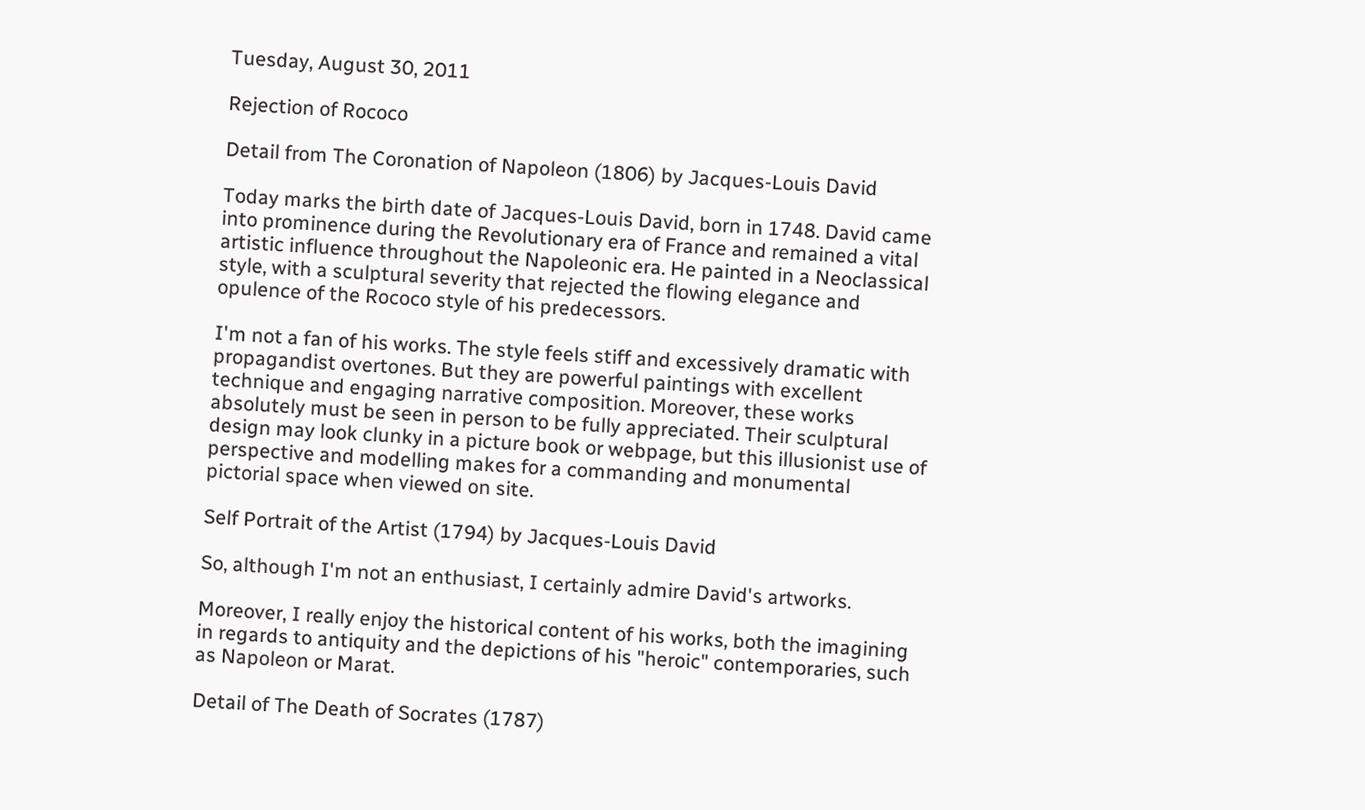Tuesday, August 30, 2011

Rejection of Rococo

Detail from The Coronation of Napoleon (1806) by Jacques-Louis David

Today marks the birth date of Jacques-Louis David, born in 1748. David came into prominence during the Revolutionary era of France and remained a vital artistic influence throughout the Napoleonic era. He painted in a Neoclassical style, with a sculptural severity that rejected the flowing elegance and opulence of the Rococo style of his predecessors.

I'm not a fan of his works. The style feels stiff and excessively dramatic with propagandist overtones. But they are powerful paintings with excellent technique and engaging narrative composition. Moreover, these works absolutely must be seen in person to be fully appreciated. Their sculptural design may look clunky in a picture book or webpage, but this illusionist use of perspective and modelling makes for a commanding and monumental pictorial space when viewed on site.

Self Portrait of the Artist (1794) by Jacques-Louis David

So, although I'm not an enthusiast, I certainly admire David's artworks.

Moreover, I really enjoy the historical content of his works, both the imagining in regards to antiquity and the depictions of his "heroic" contemporaries, such as Napoleon or Marat.

Detail of The Death of Socrates (1787)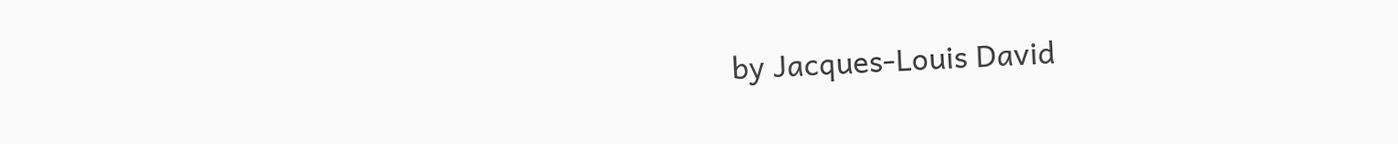by Jacques-Louis David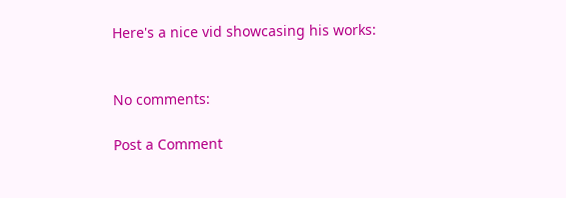Here's a nice vid showcasing his works:


No comments:

Post a Comment